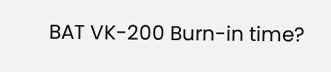BAT VK-200 Burn-in time?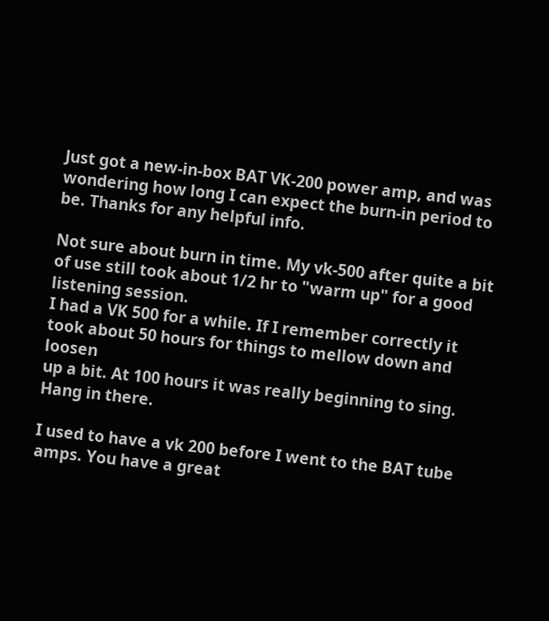Just got a new-in-box BAT VK-200 power amp, and was wondering how long I can expect the burn-in period to be. Thanks for any helpful info.

Not sure about burn in time. My vk-500 after quite a bit of use still took about 1/2 hr to "warm up" for a good listening session.
I had a VK 500 for a while. If I remember correctly it
took about 50 hours for things to mellow down and loosen
up a bit. At 100 hours it was really beginning to sing.
Hang in there.

I used to have a vk 200 before I went to the BAT tube amps. You have a great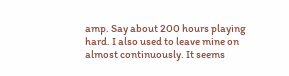amp. Say about 200 hours playing hard. I also used to leave mine on almost continuously. It seems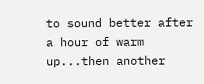to sound better after a hour of warm up...then another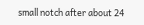small notch after about 24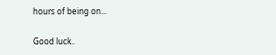hours of being on...

Good luck..